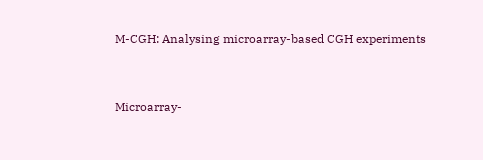M-CGH: Analysing microarray-based CGH experiments


Microarray-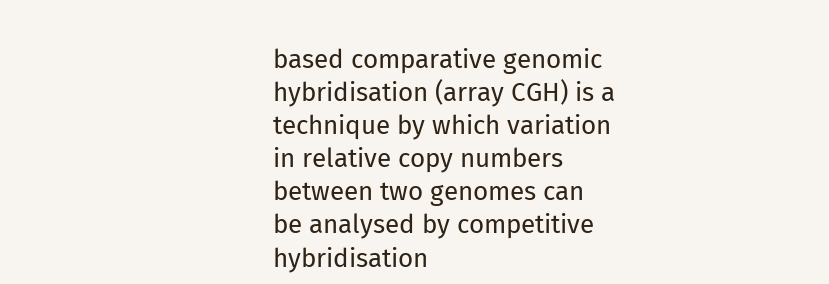based comparative genomic hybridisation (array CGH) is a technique by which variation in relative copy numbers between two genomes can be analysed by competitive hybridisation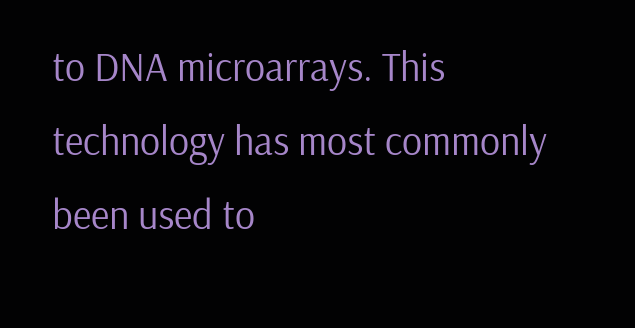to DNA microarrays. This technology has most commonly been used to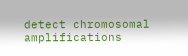detect chromosomal amplifications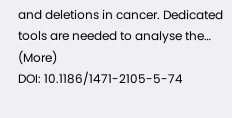and deletions in cancer. Dedicated tools are needed to analyse the… (More)
DOI: 10.1186/1471-2105-5-74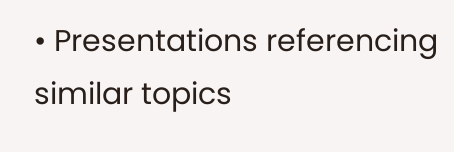• Presentations referencing similar topics